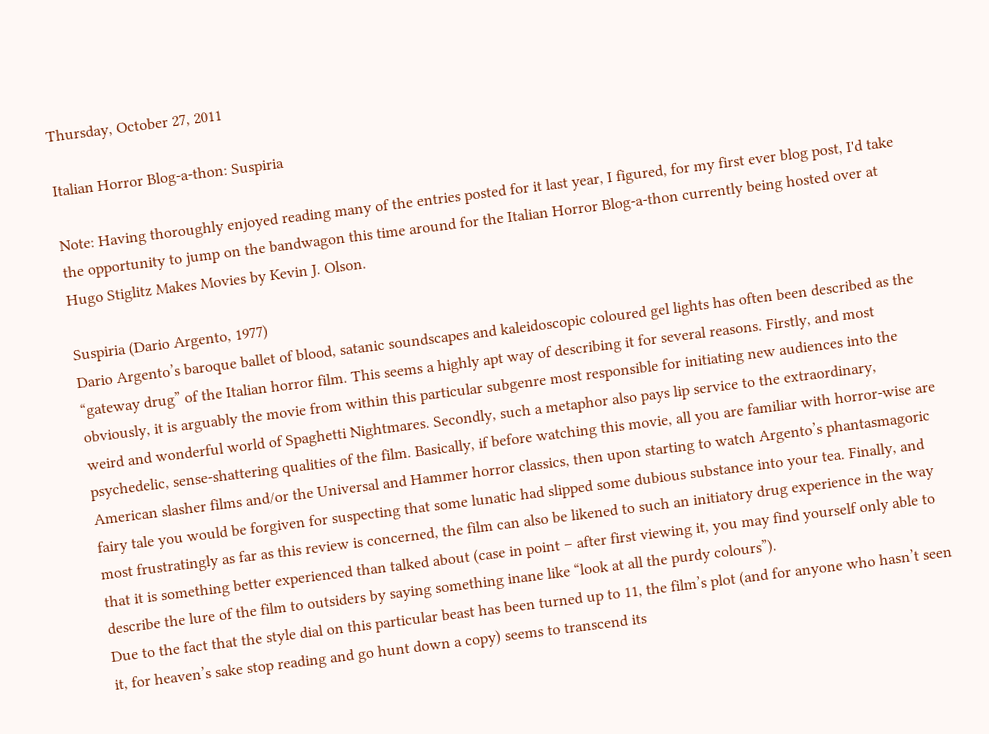Thursday, October 27, 2011

Italian Horror Blog-a-thon: Suspiria

Note: Having thoroughly enjoyed reading many of the entries posted for it last year, I figured, for my first ever blog post, I'd take the opportunity to jump on the bandwagon this time around for the Italian Horror Blog-a-thon currently being hosted over at Hugo Stiglitz Makes Movies by Kevin J. Olson.

Suspiria (Dario Argento, 1977)
Dario Argento’s baroque ballet of blood, satanic soundscapes and kaleidoscopic coloured gel lights has often been described as the “gateway drug” of the Italian horror film. This seems a highly apt way of describing it for several reasons. Firstly, and most obviously, it is arguably the movie from within this particular subgenre most responsible for initiating new audiences into the weird and wonderful world of Spaghetti Nightmares. Secondly, such a metaphor also pays lip service to the extraordinary, psychedelic, sense-shattering qualities of the film. Basically, if before watching this movie, all you are familiar with horror-wise are American slasher films and/or the Universal and Hammer horror classics, then upon starting to watch Argento’s phantasmagoric fairy tale you would be forgiven for suspecting that some lunatic had slipped some dubious substance into your tea. Finally, and most frustratingly as far as this review is concerned, the film can also be likened to such an initiatory drug experience in the way that it is something better experienced than talked about (case in point – after first viewing it, you may find yourself only able to describe the lure of the film to outsiders by saying something inane like “look at all the purdy colours”).
Due to the fact that the style dial on this particular beast has been turned up to 11, the film’s plot (and for anyone who hasn’t seen it, for heaven’s sake stop reading and go hunt down a copy) seems to transcend its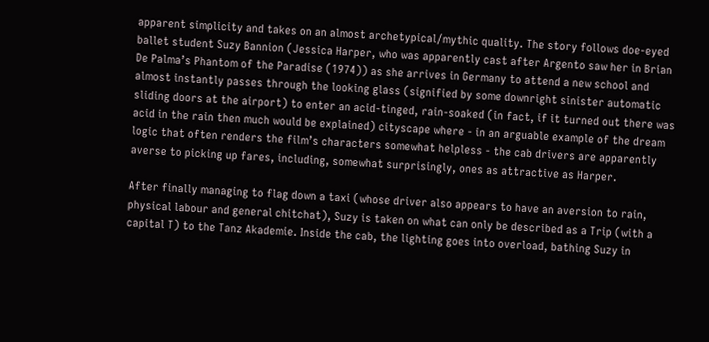apparent simplicity and takes on an almost archetypical/mythic quality. The story follows doe-eyed ballet student Suzy Bannion (Jessica Harper, who was apparently cast after Argento saw her in Brian De Palma’s Phantom of the Paradise (1974)) as she arrives in Germany to attend a new school and almost instantly passes through the looking glass (signified by some downright sinister automatic sliding doors at the airport) to enter an acid-tinged, rain-soaked (in fact, if it turned out there was acid in the rain then much would be explained) cityscape where - in an arguable example of the dream logic that often renders the film’s characters somewhat helpless - the cab drivers are apparently averse to picking up fares, including, somewhat surprisingly, ones as attractive as Harper.

After finally managing to flag down a taxi (whose driver also appears to have an aversion to rain, physical labour and general chitchat), Suzy is taken on what can only be described as a Trip (with a capital T) to the Tanz Akademie. Inside the cab, the lighting goes into overload, bathing Suzy in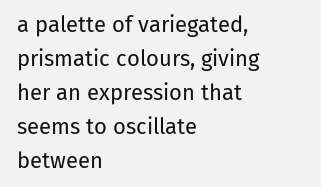a palette of variegated, prismatic colours, giving her an expression that seems to oscillate between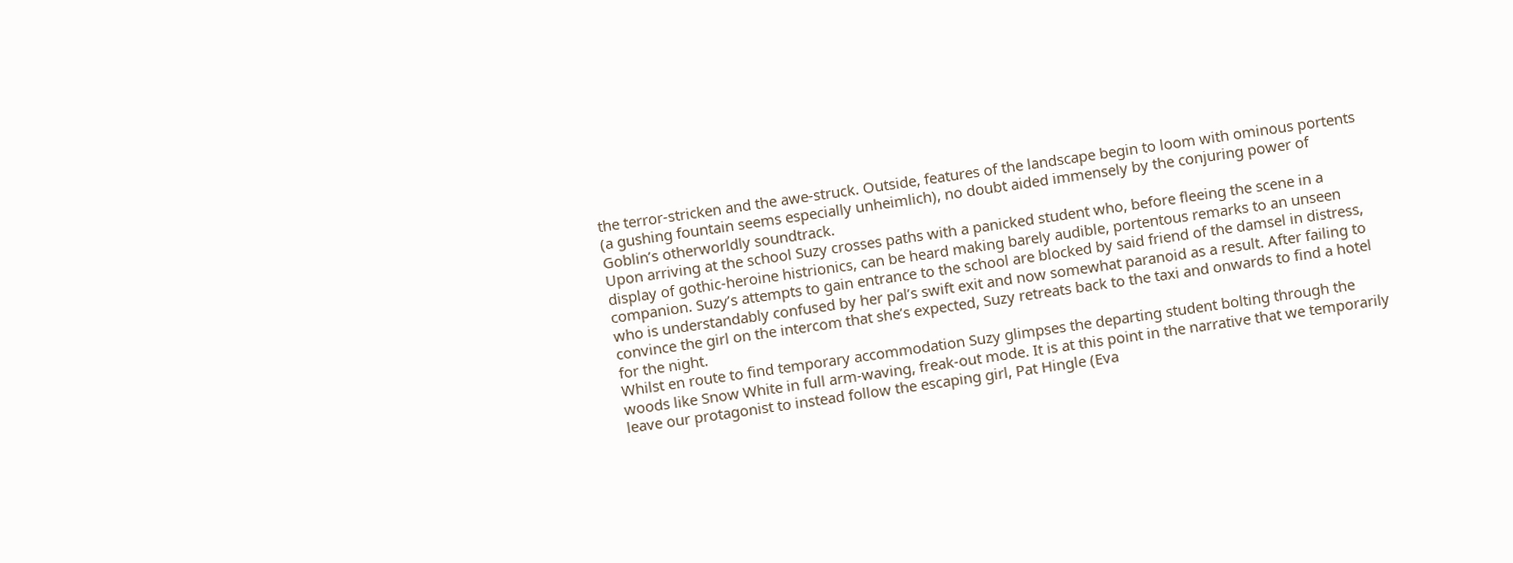the terror-stricken and the awe-struck. Outside, features of the landscape begin to loom with ominous portents (a gushing fountain seems especially unheimlich), no doubt aided immensely by the conjuring power of Goblin’s otherworldly soundtrack.
Upon arriving at the school Suzy crosses paths with a panicked student who, before fleeing the scene in a display of gothic-heroine histrionics, can be heard making barely audible, portentous remarks to an unseen companion. Suzy’s attempts to gain entrance to the school are blocked by said friend of the damsel in distress, who is understandably confused by her pal’s swift exit and now somewhat paranoid as a result. After failing to convince the girl on the intercom that she’s expected, Suzy retreats back to the taxi and onwards to find a hotel for the night.
Whilst en route to find temporary accommodation Suzy glimpses the departing student bolting through the woods like Snow White in full arm-waving, freak-out mode. It is at this point in the narrative that we temporarily leave our protagonist to instead follow the escaping girl, Pat Hingle (Eva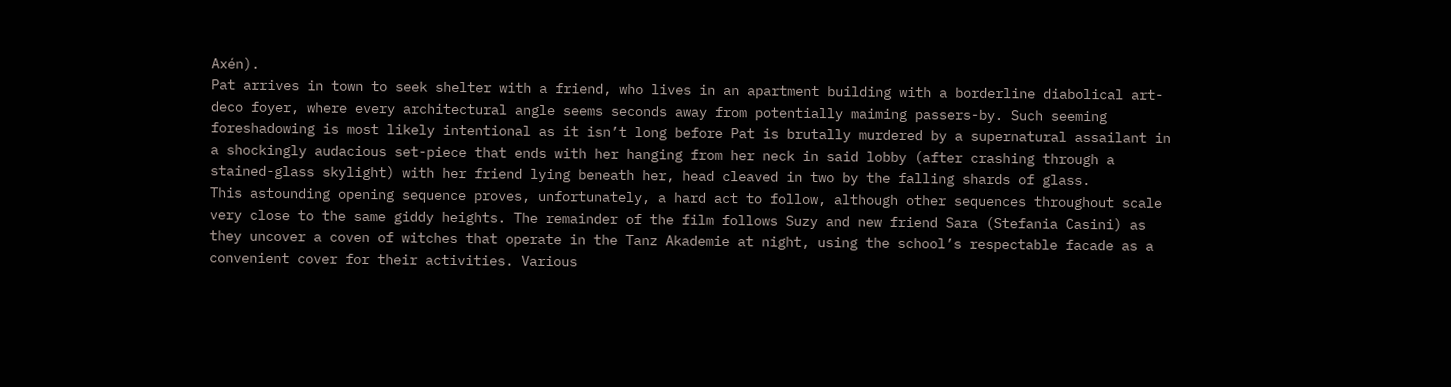Axén).
Pat arrives in town to seek shelter with a friend, who lives in an apartment building with a borderline diabolical art-deco foyer, where every architectural angle seems seconds away from potentially maiming passers-by. Such seeming foreshadowing is most likely intentional as it isn’t long before Pat is brutally murdered by a supernatural assailant in a shockingly audacious set-piece that ends with her hanging from her neck in said lobby (after crashing through a stained-glass skylight) with her friend lying beneath her, head cleaved in two by the falling shards of glass.
This astounding opening sequence proves, unfortunately, a hard act to follow, although other sequences throughout scale very close to the same giddy heights. The remainder of the film follows Suzy and new friend Sara (Stefania Casini) as they uncover a coven of witches that operate in the Tanz Akademie at night, using the school’s respectable facade as a convenient cover for their activities. Various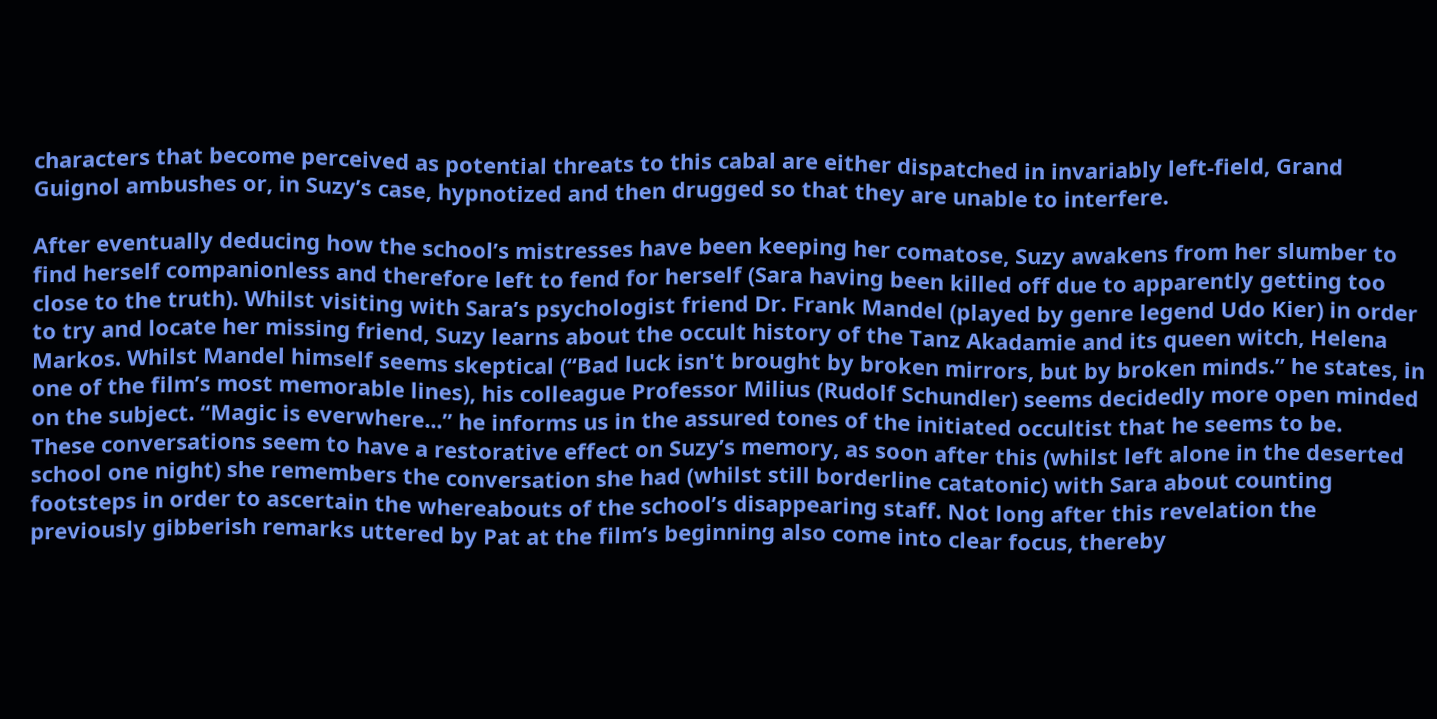characters that become perceived as potential threats to this cabal are either dispatched in invariably left-field, Grand Guignol ambushes or, in Suzy’s case, hypnotized and then drugged so that they are unable to interfere.

After eventually deducing how the school’s mistresses have been keeping her comatose, Suzy awakens from her slumber to find herself companionless and therefore left to fend for herself (Sara having been killed off due to apparently getting too close to the truth). Whilst visiting with Sara’s psychologist friend Dr. Frank Mandel (played by genre legend Udo Kier) in order to try and locate her missing friend, Suzy learns about the occult history of the Tanz Akadamie and its queen witch, Helena Markos. Whilst Mandel himself seems skeptical (“Bad luck isn't brought by broken mirrors, but by broken minds.” he states, in one of the film’s most memorable lines), his colleague Professor Milius (Rudolf Schundler) seems decidedly more open minded on the subject. “Magic is everwhere...” he informs us in the assured tones of the initiated occultist that he seems to be.
These conversations seem to have a restorative effect on Suzy’s memory, as soon after this (whilst left alone in the deserted school one night) she remembers the conversation she had (whilst still borderline catatonic) with Sara about counting footsteps in order to ascertain the whereabouts of the school’s disappearing staff. Not long after this revelation the previously gibberish remarks uttered by Pat at the film’s beginning also come into clear focus, thereby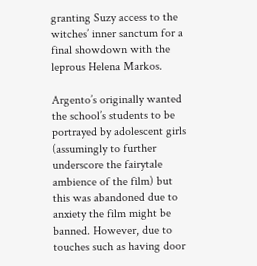granting Suzy access to the witches’ inner sanctum for a final showdown with the leprous Helena Markos.

Argento’s originally wanted the school’s students to be portrayed by adolescent girls (assumingly to further underscore the fairytale ambience of the film) but this was abandoned due to anxiety the film might be banned. However, due to touches such as having door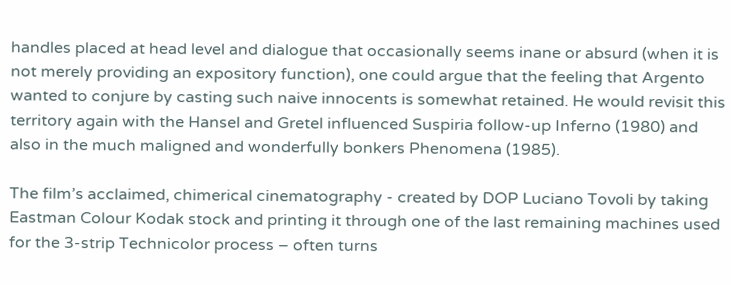handles placed at head level and dialogue that occasionally seems inane or absurd (when it is not merely providing an expository function), one could argue that the feeling that Argento wanted to conjure by casting such naive innocents is somewhat retained. He would revisit this territory again with the Hansel and Gretel influenced Suspiria follow-up Inferno (1980) and also in the much maligned and wonderfully bonkers Phenomena (1985).

The film’s acclaimed, chimerical cinematography - created by DOP Luciano Tovoli by taking Eastman Colour Kodak stock and printing it through one of the last remaining machines used for the 3-strip Technicolor process – often turns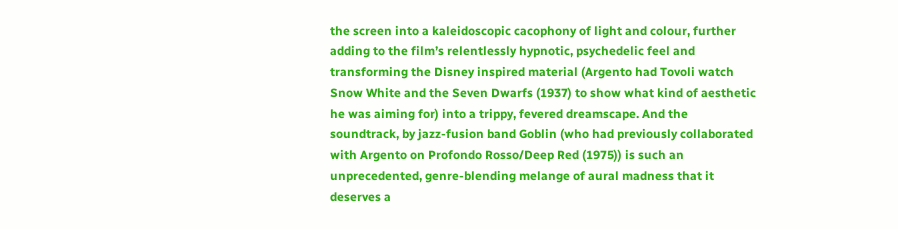the screen into a kaleidoscopic cacophony of light and colour, further adding to the film’s relentlessly hypnotic, psychedelic feel and transforming the Disney inspired material (Argento had Tovoli watch Snow White and the Seven Dwarfs (1937) to show what kind of aesthetic he was aiming for) into a trippy, fevered dreamscape. And the soundtrack, by jazz-fusion band Goblin (who had previously collaborated with Argento on Profondo Rosso/Deep Red (1975)) is such an unprecedented, genre-blending melange of aural madness that it deserves a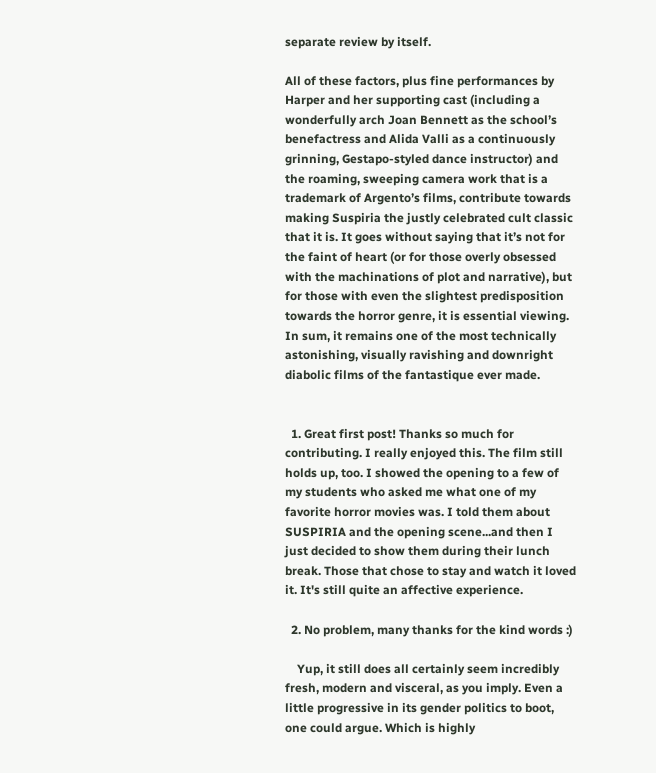separate review by itself.

All of these factors, plus fine performances by Harper and her supporting cast (including a wonderfully arch Joan Bennett as the school’s benefactress and Alida Valli as a continuously grinning, Gestapo-styled dance instructor) and the roaming, sweeping camera work that is a trademark of Argento’s films, contribute towards making Suspiria the justly celebrated cult classic that it is. It goes without saying that it’s not for the faint of heart (or for those overly obsessed with the machinations of plot and narrative), but for those with even the slightest predisposition towards the horror genre, it is essential viewing. In sum, it remains one of the most technically astonishing, visually ravishing and downright diabolic films of the fantastique ever made.


  1. Great first post! Thanks so much for contributing. I really enjoyed this. The film still holds up, too. I showed the opening to a few of my students who asked me what one of my favorite horror movies was. I told them about SUSPIRIA and the opening scene...and then I just decided to show them during their lunch break. Those that chose to stay and watch it loved it. It's still quite an affective experience.

  2. No problem, many thanks for the kind words :)

    Yup, it still does all certainly seem incredibly fresh, modern and visceral, as you imply. Even a little progressive in its gender politics to boot, one could argue. Which is highly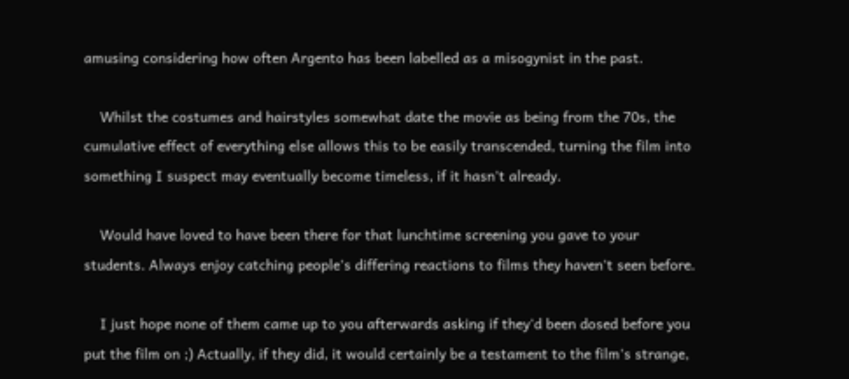amusing considering how often Argento has been labelled as a misogynist in the past.

    Whilst the costumes and hairstyles somewhat date the movie as being from the 70s, the cumulative effect of everything else allows this to be easily transcended, turning the film into something I suspect may eventually become timeless, if it hasn't already.

    Would have loved to have been there for that lunchtime screening you gave to your students. Always enjoy catching people's differing reactions to films they haven't seen before.

    I just hope none of them came up to you afterwards asking if they'd been dosed before you put the film on ;) Actually, if they did, it would certainly be a testament to the film's strange,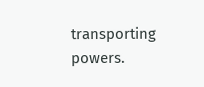transporting powers.